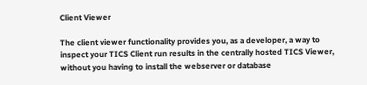Client Viewer

The client viewer functionality provides you, as a developer, a way to inspect your TICS Client run results in the centrally hosted TICS Viewer, without you having to install the webserver or database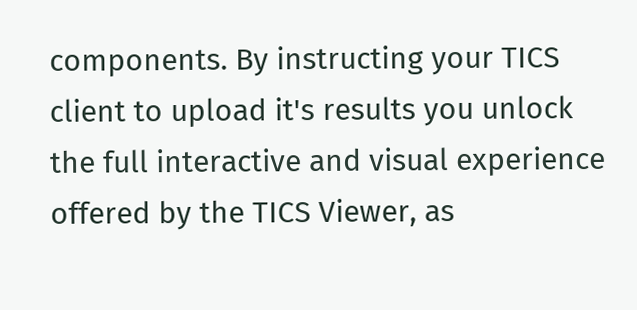components. By instructing your TICS client to upload it's results you unlock the full interactive and visual experience offered by the TICS Viewer, as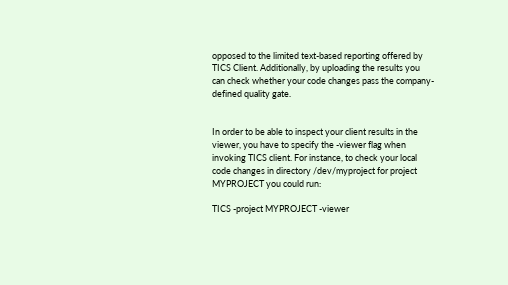opposed to the limited text-based reporting offered by TICS Client. Additionally, by uploading the results you can check whether your code changes pass the company-defined quality gate.


In order to be able to inspect your client results in the viewer, you have to specify the -viewer flag when invoking TICS client. For instance, to check your local code changes in directory /dev/myproject for project MYPROJECT you could run:

TICS -project MYPROJECT -viewer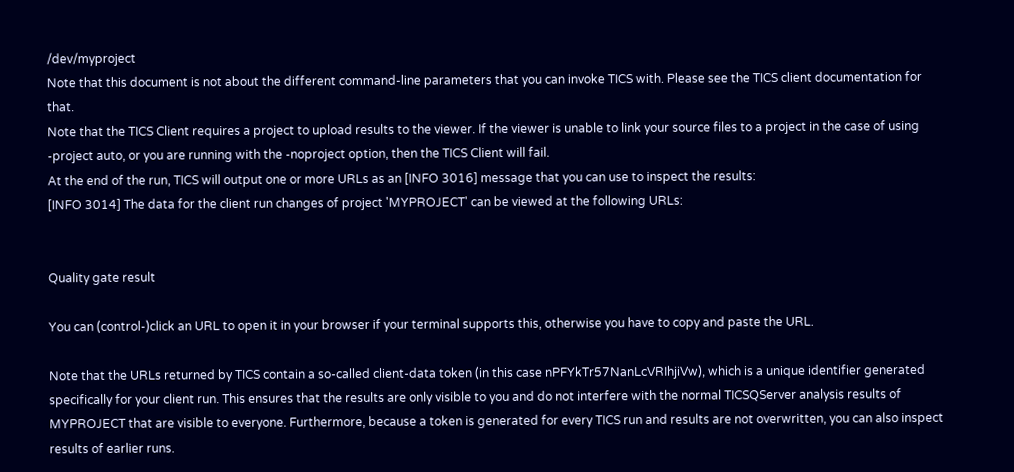/dev/myproject
Note that this document is not about the different command-line parameters that you can invoke TICS with. Please see the TICS client documentation for that.
Note that the TICS Client requires a project to upload results to the viewer. If the viewer is unable to link your source files to a project in the case of using -project auto, or you are running with the -noproject option, then the TICS Client will fail.
At the end of the run, TICS will output one or more URLs as an [INFO 3016] message that you can use to inspect the results:
[INFO 3014] The data for the client run changes of project 'MYPROJECT' can be viewed at the following URLs:


Quality gate result

You can (control-)click an URL to open it in your browser if your terminal supports this, otherwise you have to copy and paste the URL.

Note that the URLs returned by TICS contain a so-called client-data token (in this case nPFYkTr57NanLcVRIhjiVw), which is a unique identifier generated specifically for your client run. This ensures that the results are only visible to you and do not interfere with the normal TICSQServer analysis results of MYPROJECT that are visible to everyone. Furthermore, because a token is generated for every TICS run and results are not overwritten, you can also inspect results of earlier runs.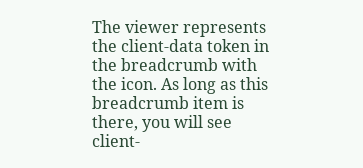The viewer represents the client-data token in the breadcrumb with the icon. As long as this breadcrumb item is there, you will see client-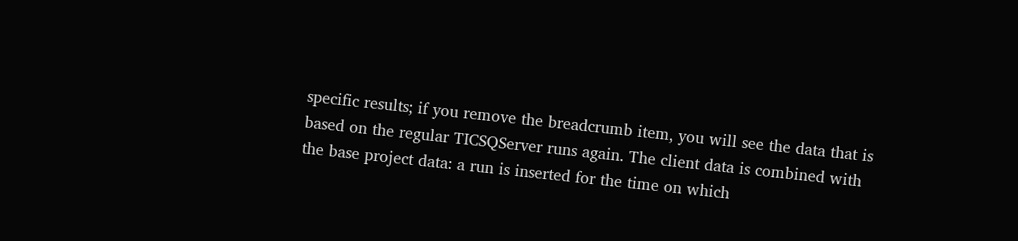specific results; if you remove the breadcrumb item, you will see the data that is based on the regular TICSQServer runs again. The client data is combined with the base project data: a run is inserted for the time on which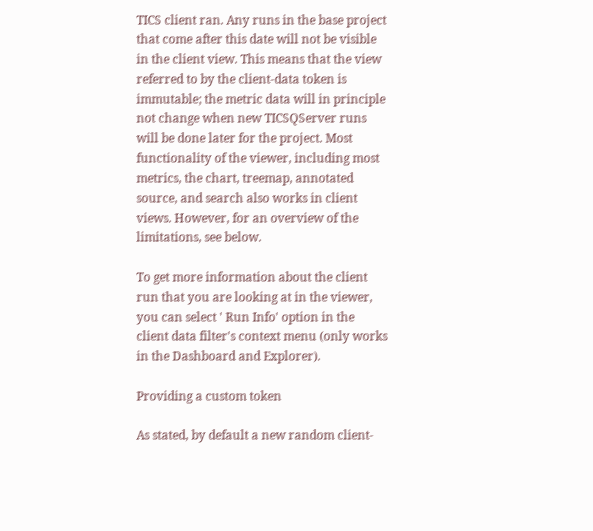TICS client ran. Any runs in the base project that come after this date will not be visible in the client view. This means that the view referred to by the client-data token is immutable; the metric data will in principle not change when new TICSQServer runs will be done later for the project. Most functionality of the viewer, including most metrics, the chart, treemap, annotated source, and search also works in client views. However, for an overview of the limitations, see below.

To get more information about the client run that you are looking at in the viewer, you can select ' Run Info' option in the client data filter's context menu (only works in the Dashboard and Explorer).

Providing a custom token

As stated, by default a new random client-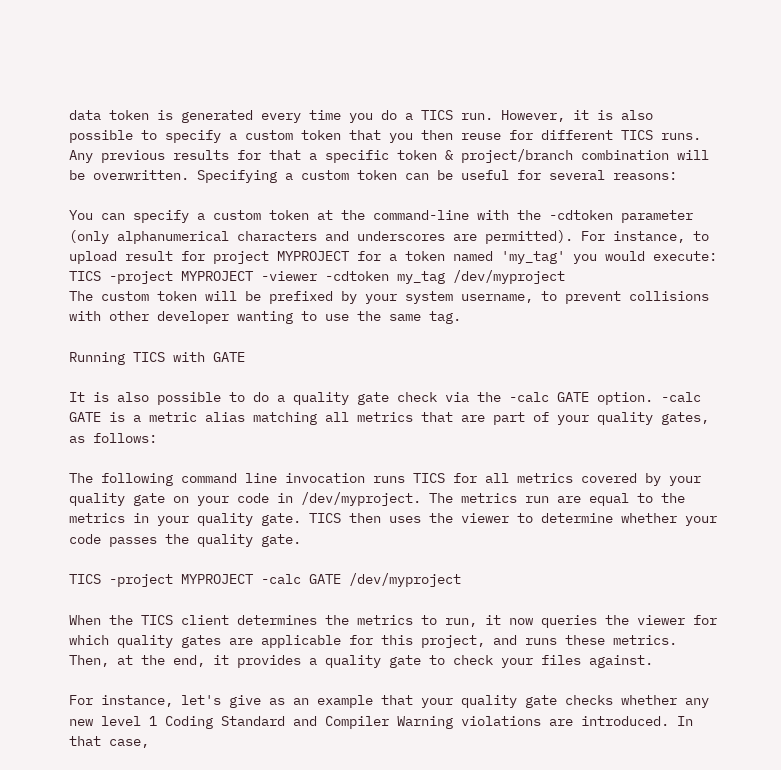data token is generated every time you do a TICS run. However, it is also possible to specify a custom token that you then reuse for different TICS runs. Any previous results for that a specific token & project/branch combination will be overwritten. Specifying a custom token can be useful for several reasons:

You can specify a custom token at the command-line with the -cdtoken parameter (only alphanumerical characters and underscores are permitted). For instance, to upload result for project MYPROJECT for a token named 'my_tag' you would execute:
TICS -project MYPROJECT -viewer -cdtoken my_tag /dev/myproject
The custom token will be prefixed by your system username, to prevent collisions with other developer wanting to use the same tag.

Running TICS with GATE

It is also possible to do a quality gate check via the -calc GATE option. -calc GATE is a metric alias matching all metrics that are part of your quality gates, as follows:

The following command line invocation runs TICS for all metrics covered by your quality gate on your code in /dev/myproject. The metrics run are equal to the metrics in your quality gate. TICS then uses the viewer to determine whether your code passes the quality gate.

TICS -project MYPROJECT -calc GATE /dev/myproject

When the TICS client determines the metrics to run, it now queries the viewer for which quality gates are applicable for this project, and runs these metrics. Then, at the end, it provides a quality gate to check your files against.

For instance, let's give as an example that your quality gate checks whether any new level 1 Coding Standard and Compiler Warning violations are introduced. In that case,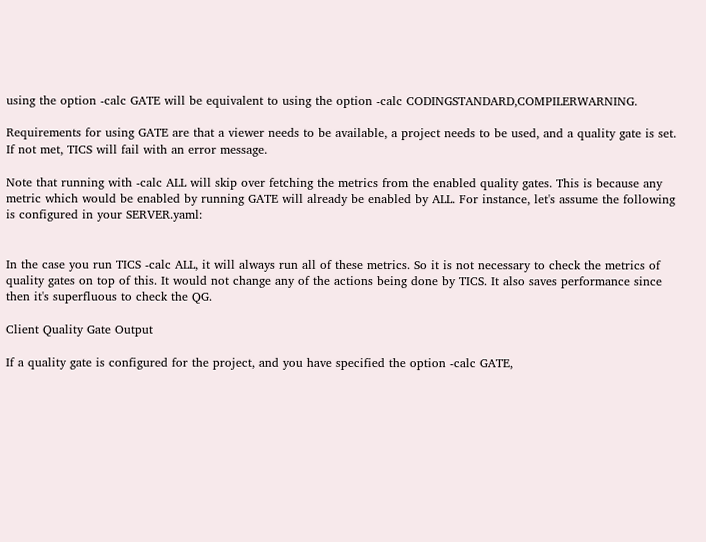using the option -calc GATE will be equivalent to using the option -calc CODINGSTANDARD,COMPILERWARNING.

Requirements for using GATE are that a viewer needs to be available, a project needs to be used, and a quality gate is set. If not met, TICS will fail with an error message.

Note that running with -calc ALL will skip over fetching the metrics from the enabled quality gates. This is because any metric which would be enabled by running GATE will already be enabled by ALL. For instance, let's assume the following is configured in your SERVER.yaml:


In the case you run TICS -calc ALL, it will always run all of these metrics. So it is not necessary to check the metrics of quality gates on top of this. It would not change any of the actions being done by TICS. It also saves performance since then it's superfluous to check the QG.

Client Quality Gate Output

If a quality gate is configured for the project, and you have specified the option -calc GATE,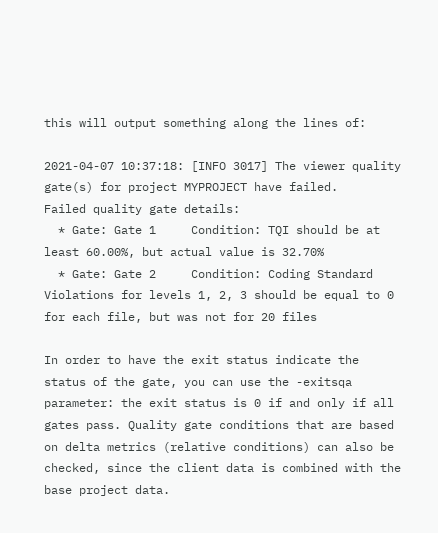this will output something along the lines of:

2021-04-07 10:37:18: [INFO 3017] The viewer quality gate(s) for project MYPROJECT have failed.
Failed quality gate details:
  * Gate: Gate 1     Condition: TQI should be at least 60.00%, but actual value is 32.70%
  * Gate: Gate 2     Condition: Coding Standard Violations for levels 1, 2, 3 should be equal to 0 for each file, but was not for 20 files

In order to have the exit status indicate the status of the gate, you can use the -exitsqa parameter: the exit status is 0 if and only if all gates pass. Quality gate conditions that are based on delta metrics (relative conditions) can also be checked, since the client data is combined with the base project data.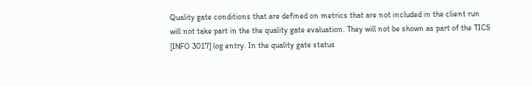Quality gate conditions that are defined on metrics that are not included in the client run will not take part in the the quality gate evaluation. They will not be shown as part of the TICS [INFO 3017] log entry. In the quality gate status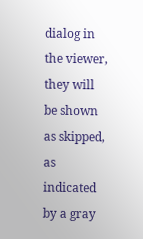dialog in the viewer, they will be shown as skipped, as indicated by a gray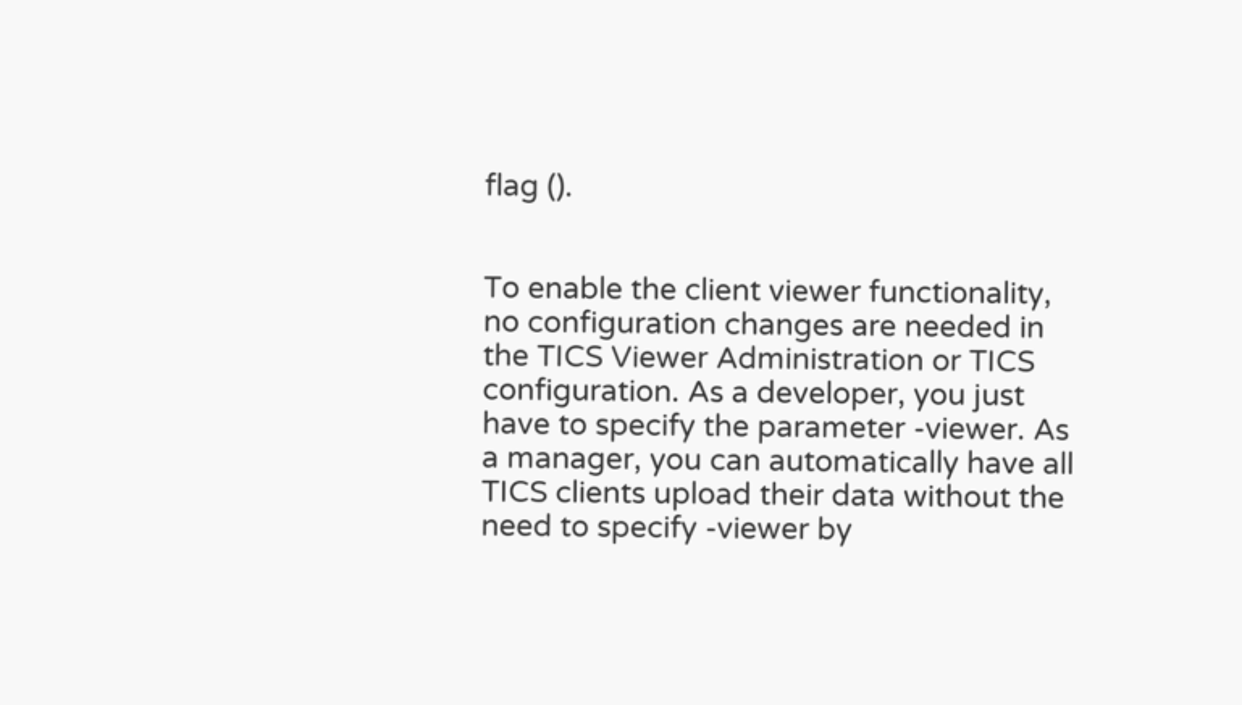flag ().


To enable the client viewer functionality, no configuration changes are needed in the TICS Viewer Administration or TICS configuration. As a developer, you just have to specify the parameter -viewer. As a manager, you can automatically have all TICS clients upload their data without the need to specify -viewer by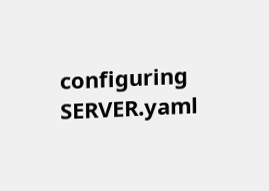configuring SERVER.yaml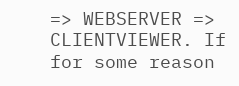=> WEBSERVER => CLIENTVIEWER. If for some reason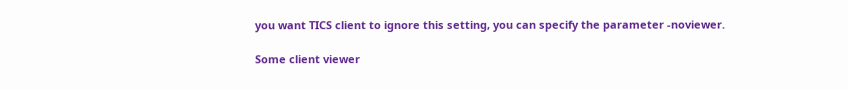you want TICS client to ignore this setting, you can specify the parameter -noviewer.

Some client viewer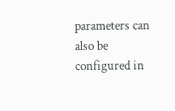parameters can also be configured in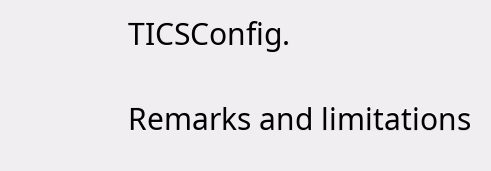TICSConfig.

Remarks and limitations